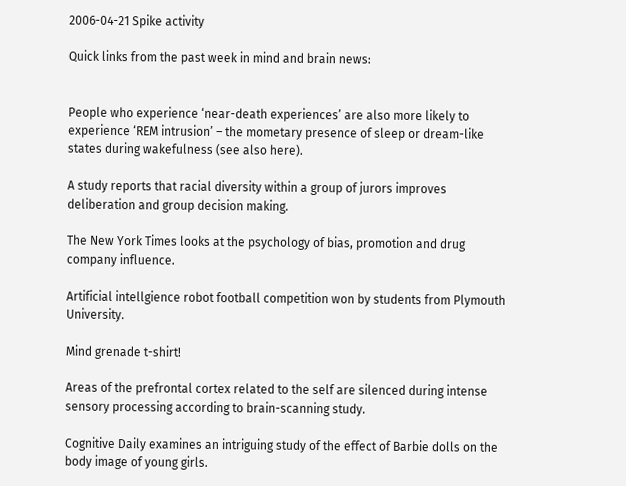2006-04-21 Spike activity

Quick links from the past week in mind and brain news:


People who experience ‘near-death experiences’ are also more likely to experience ‘REM intrusion’ – the mometary presence of sleep or dream-like states during wakefulness (see also here).

A study reports that racial diversity within a group of jurors improves deliberation and group decision making.

The New York Times looks at the psychology of bias, promotion and drug company influence.

Artificial intellgience robot football competition won by students from Plymouth University.

Mind grenade t-shirt!

Areas of the prefrontal cortex related to the self are silenced during intense sensory processing according to brain-scanning study.

Cognitive Daily examines an intriguing study of the effect of Barbie dolls on the body image of young girls.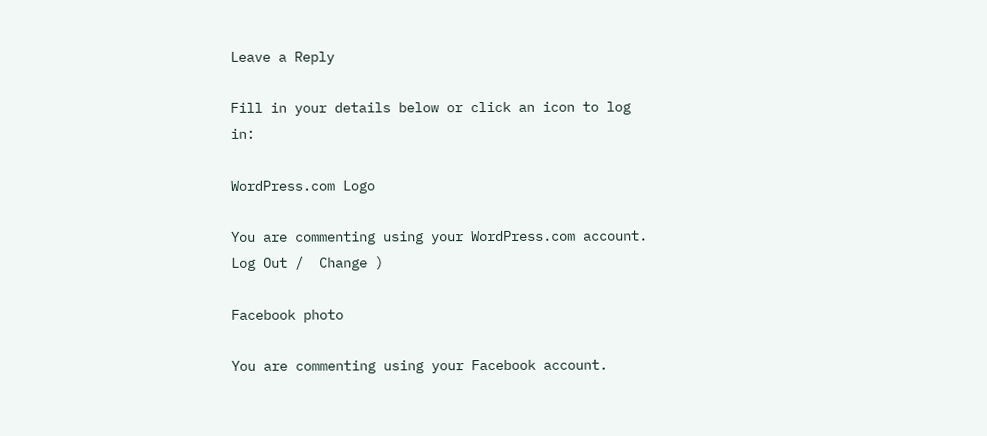Leave a Reply

Fill in your details below or click an icon to log in:

WordPress.com Logo

You are commenting using your WordPress.com account. Log Out /  Change )

Facebook photo

You are commenting using your Facebook account.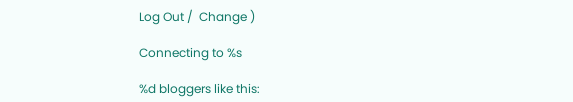Log Out /  Change )

Connecting to %s

%d bloggers like this: